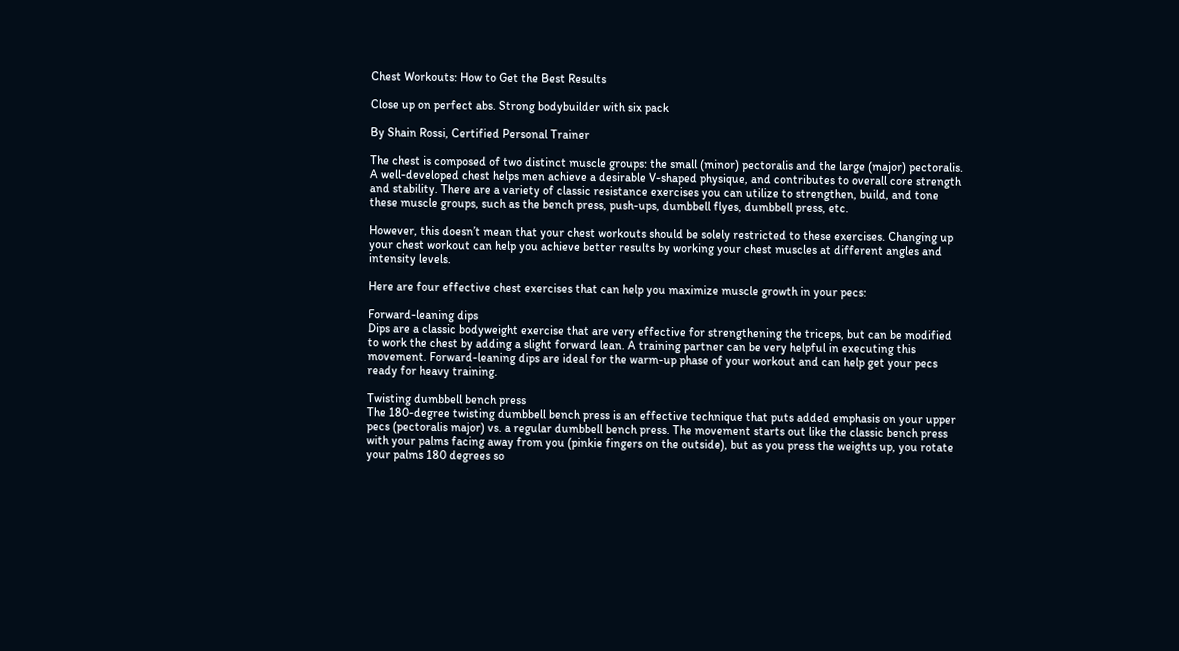Chest Workouts: How to Get the Best Results

Close up on perfect abs. Strong bodybuilder with six pack

By Shain Rossi, Certified Personal Trainer

The chest is composed of two distinct muscle groups: the small (minor) pectoralis and the large (major) pectoralis. A well-developed chest helps men achieve a desirable V-shaped physique, and contributes to overall core strength and stability. There are a variety of classic resistance exercises you can utilize to strengthen, build, and tone these muscle groups, such as the bench press, push-ups, dumbbell flyes, dumbbell press, etc.

However, this doesn’t mean that your chest workouts should be solely restricted to these exercises. Changing up your chest workout can help you achieve better results by working your chest muscles at different angles and intensity levels.

Here are four effective chest exercises that can help you maximize muscle growth in your pecs:

Forward-leaning dips
Dips are a classic bodyweight exercise that are very effective for strengthening the triceps, but can be modified to work the chest by adding a slight forward lean. A training partner can be very helpful in executing this movement. Forward-leaning dips are ideal for the warm-up phase of your workout and can help get your pecs ready for heavy training.

Twisting dumbbell bench press
The 180-degree twisting dumbbell bench press is an effective technique that puts added emphasis on your upper pecs (pectoralis major) vs. a regular dumbbell bench press. The movement starts out like the classic bench press with your palms facing away from you (pinkie fingers on the outside), but as you press the weights up, you rotate your palms 180 degrees so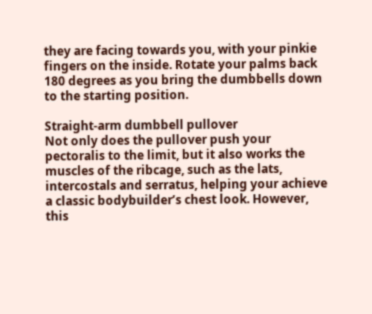they are facing towards you, with your pinkie fingers on the inside. Rotate your palms back 180 degrees as you bring the dumbbells down to the starting position.

Straight-arm dumbbell pullover
Not only does the pullover push your pectoralis to the limit, but it also works the muscles of the ribcage, such as the lats, intercostals and serratus, helping your achieve a classic bodybuilder’s chest look. However, this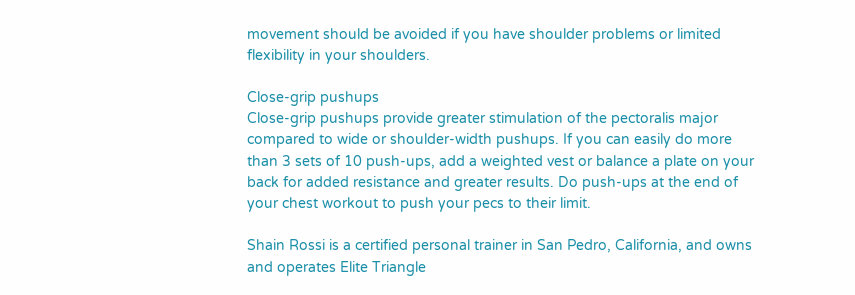movement should be avoided if you have shoulder problems or limited flexibility in your shoulders.

Close-grip pushups
Close-grip pushups provide greater stimulation of the pectoralis major compared to wide or shoulder-width pushups. If you can easily do more than 3 sets of 10 push-ups, add a weighted vest or balance a plate on your back for added resistance and greater results. Do push-ups at the end of your chest workout to push your pecs to their limit.

Shain Rossi is a certified personal trainer in San Pedro, California, and owns and operates Elite Triangle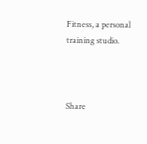Fitness, a personal training studio.



Share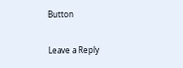Button

Leave a Reply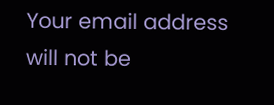Your email address will not be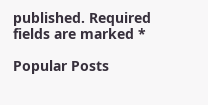published. Required fields are marked *

Popular Posts